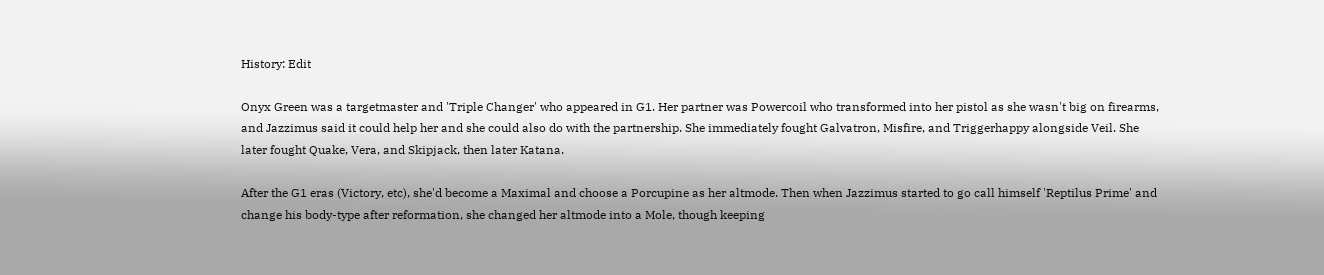History: Edit

Onyx Green was a targetmaster and 'Triple Changer' who appeared in G1. Her partner was Powercoil who transformed into her pistol as she wasn't big on firearms, and Jazzimus said it could help her and she could also do with the partnership. She immediately fought Galvatron, Misfire, and Triggerhappy alongside Veil. She later fought Quake, Vera, and Skipjack, then later Katana.

After the G1 eras (Victory, etc), she'd become a Maximal and choose a Porcupine as her altmode. Then when Jazzimus started to go call himself 'Reptilus Prime' and change his body-type after reformation, she changed her altmode into a Mole, though keeping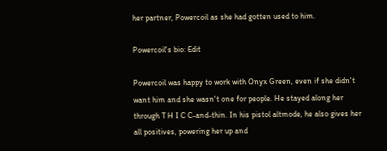her partner, Powercoil as she had gotten used to him.

Powercoil's bio: Edit

Powercoil was happy to work with Onyx Green, even if she didn't want him and she wasn't one for people. He stayed along her through T H I C C-and-thin. In his pistol altmode, he also gives her all positives, powering her up and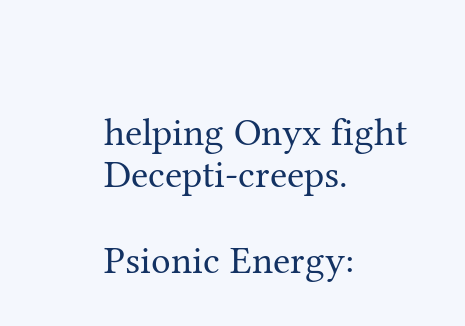helping Onyx fight Decepti-creeps.

Psionic Energy: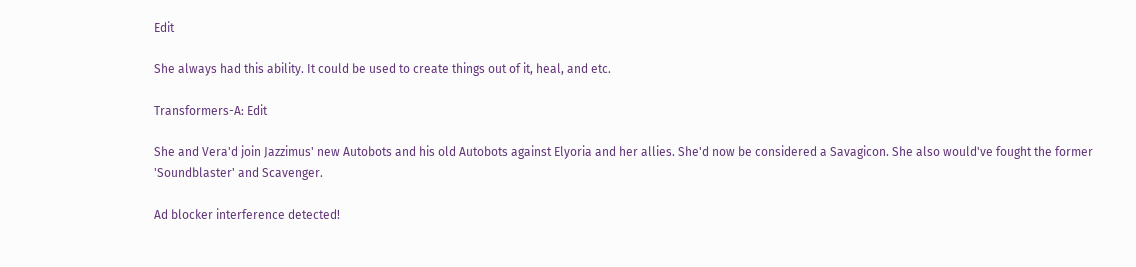Edit

She always had this ability. It could be used to create things out of it, heal, and etc.

Transformers-A: Edit

She and Vera'd join Jazzimus' new Autobots and his old Autobots against Elyoria and her allies. She'd now be considered a Savagicon. She also would've fought the former 'Soundblaster' and Scavenger.

Ad blocker interference detected!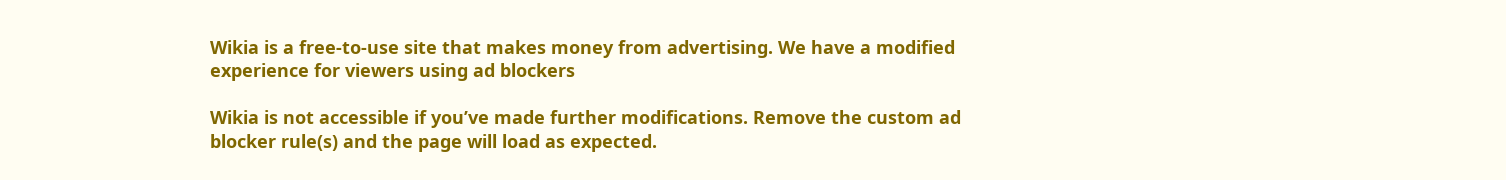Wikia is a free-to-use site that makes money from advertising. We have a modified experience for viewers using ad blockers

Wikia is not accessible if you’ve made further modifications. Remove the custom ad blocker rule(s) and the page will load as expected.